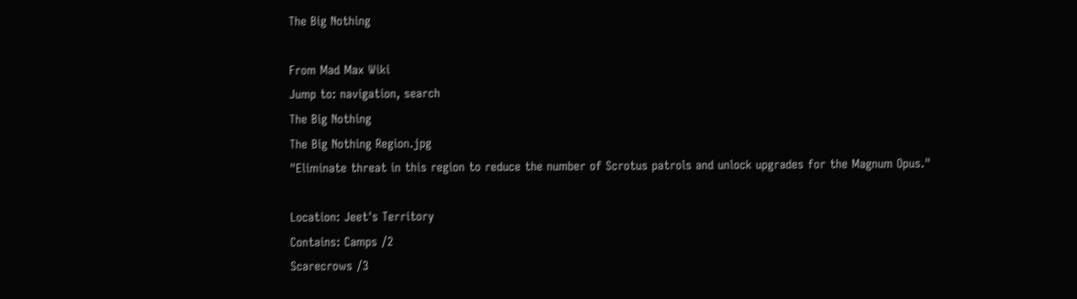The Big Nothing

From Mad Max Wiki
Jump to: navigation, search
The Big Nothing
The Big Nothing Region.jpg
"Eliminate threat in this region to reduce the number of Scrotus patrols and unlock upgrades for the Magnum Opus."

Location: Jeet's Territory
Contains: Camps /2
Scarecrows /3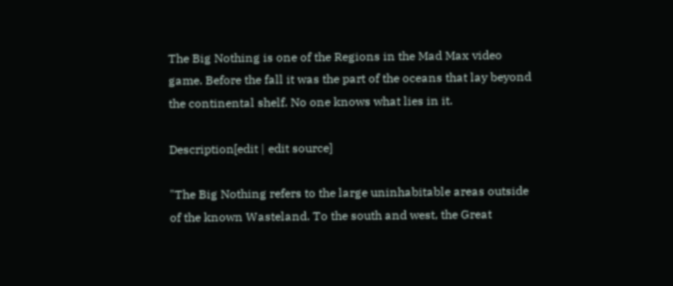The Big Nothing is one of the Regions in the Mad Max video game. Before the fall it was the part of the oceans that lay beyond the continental shelf. No one knows what lies in it.

Description[edit | edit source]

"The Big Nothing refers to the large uninhabitable areas outside of the known Wasteland. To the south and west, the Great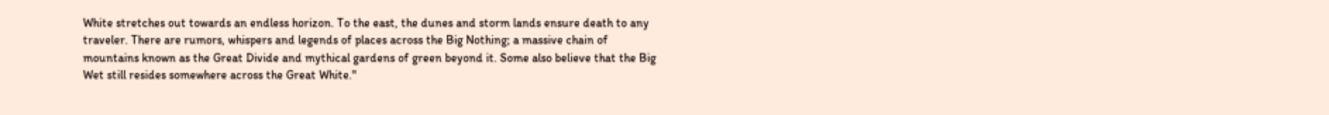White stretches out towards an endless horizon. To the east, the dunes and storm lands ensure death to any traveler. There are rumors, whispers and legends of places across the Big Nothing; a massive chain of mountains known as the Great Divide and mythical gardens of green beyond it. Some also believe that the Big Wet still resides somewhere across the Great White."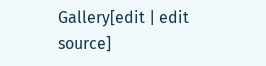Gallery[edit | edit source]